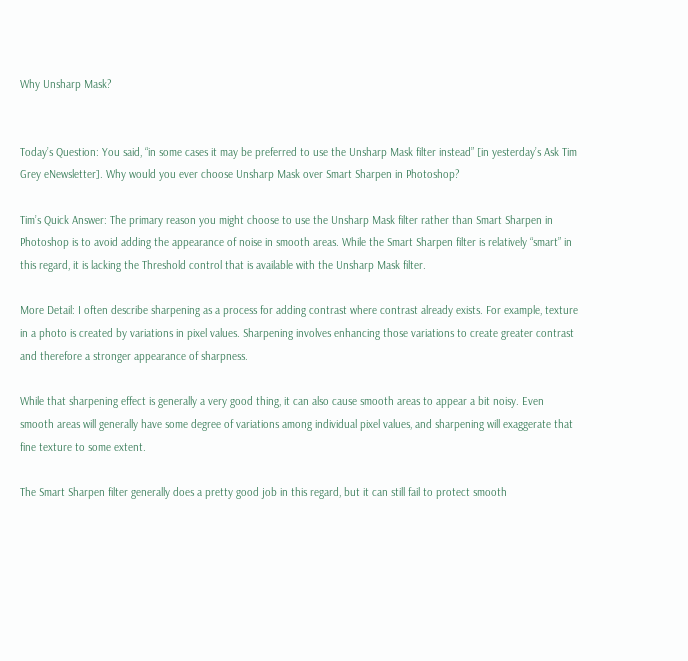Why Unsharp Mask?


Today’s Question: You said, “in some cases it may be preferred to use the Unsharp Mask filter instead” [in yesterday’s Ask Tim Grey eNewsletter]. Why would you ever choose Unsharp Mask over Smart Sharpen in Photoshop?

Tim’s Quick Answer: The primary reason you might choose to use the Unsharp Mask filter rather than Smart Sharpen in Photoshop is to avoid adding the appearance of noise in smooth areas. While the Smart Sharpen filter is relatively “smart” in this regard, it is lacking the Threshold control that is available with the Unsharp Mask filter.

More Detail: I often describe sharpening as a process for adding contrast where contrast already exists. For example, texture in a photo is created by variations in pixel values. Sharpening involves enhancing those variations to create greater contrast and therefore a stronger appearance of sharpness.

While that sharpening effect is generally a very good thing, it can also cause smooth areas to appear a bit noisy. Even smooth areas will generally have some degree of variations among individual pixel values, and sharpening will exaggerate that fine texture to some extent.

The Smart Sharpen filter generally does a pretty good job in this regard, but it can still fail to protect smooth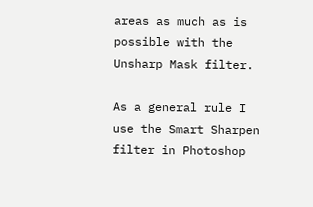areas as much as is possible with the Unsharp Mask filter.

As a general rule I use the Smart Sharpen filter in Photoshop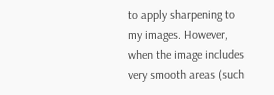to apply sharpening to my images. However, when the image includes very smooth areas (such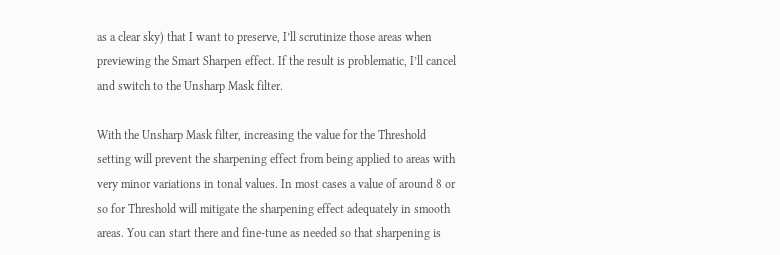as a clear sky) that I want to preserve, I’ll scrutinize those areas when previewing the Smart Sharpen effect. If the result is problematic, I’ll cancel and switch to the Unsharp Mask filter.

With the Unsharp Mask filter, increasing the value for the Threshold setting will prevent the sharpening effect from being applied to areas with very minor variations in tonal values. In most cases a value of around 8 or so for Threshold will mitigate the sharpening effect adequately in smooth areas. You can start there and fine-tune as needed so that sharpening is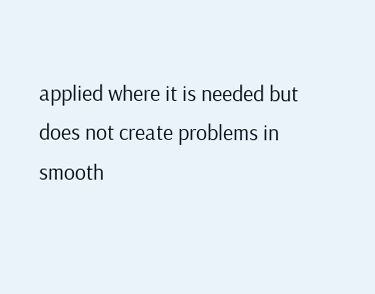applied where it is needed but does not create problems in smooth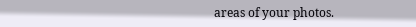areas of your photos.